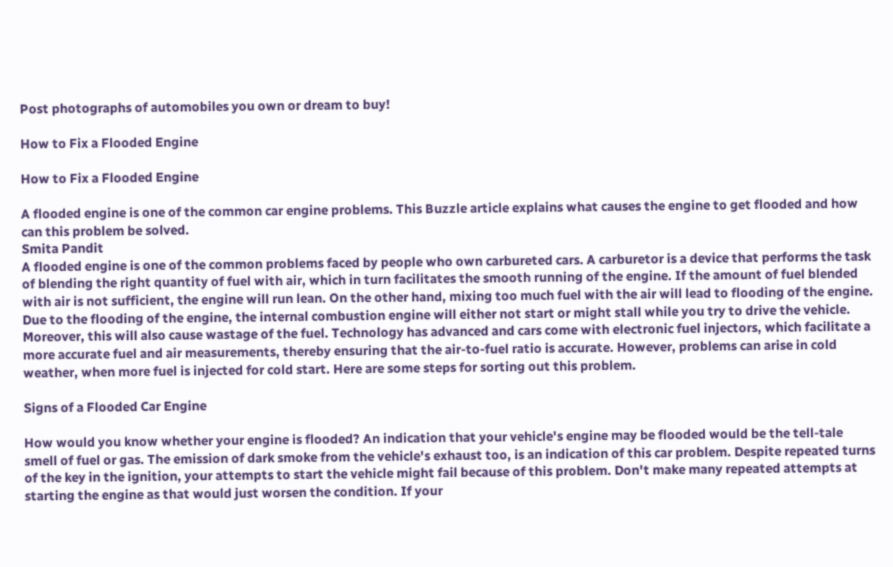Post photographs of automobiles you own or dream to buy!

How to Fix a Flooded Engine

How to Fix a Flooded Engine

A flooded engine is one of the common car engine problems. This Buzzle article explains what causes the engine to get flooded and how can this problem be solved.
Smita Pandit
A flooded engine is one of the common problems faced by people who own carbureted cars. A carburetor is a device that performs the task of blending the right quantity of fuel with air, which in turn facilitates the smooth running of the engine. If the amount of fuel blended with air is not sufficient, the engine will run lean. On the other hand, mixing too much fuel with the air will lead to flooding of the engine. Due to the flooding of the engine, the internal combustion engine will either not start or might stall while you try to drive the vehicle. Moreover, this will also cause wastage of the fuel. Technology has advanced and cars come with electronic fuel injectors, which facilitate a more accurate fuel and air measurements, thereby ensuring that the air-to-fuel ratio is accurate. However, problems can arise in cold weather, when more fuel is injected for cold start. Here are some steps for sorting out this problem.

Signs of a Flooded Car Engine

How would you know whether your engine is flooded? An indication that your vehicle's engine may be flooded would be the tell-tale smell of fuel or gas. The emission of dark smoke from the vehicle's exhaust too, is an indication of this car problem. Despite repeated turns of the key in the ignition, your attempts to start the vehicle might fail because of this problem. Don't make many repeated attempts at starting the engine as that would just worsen the condition. If your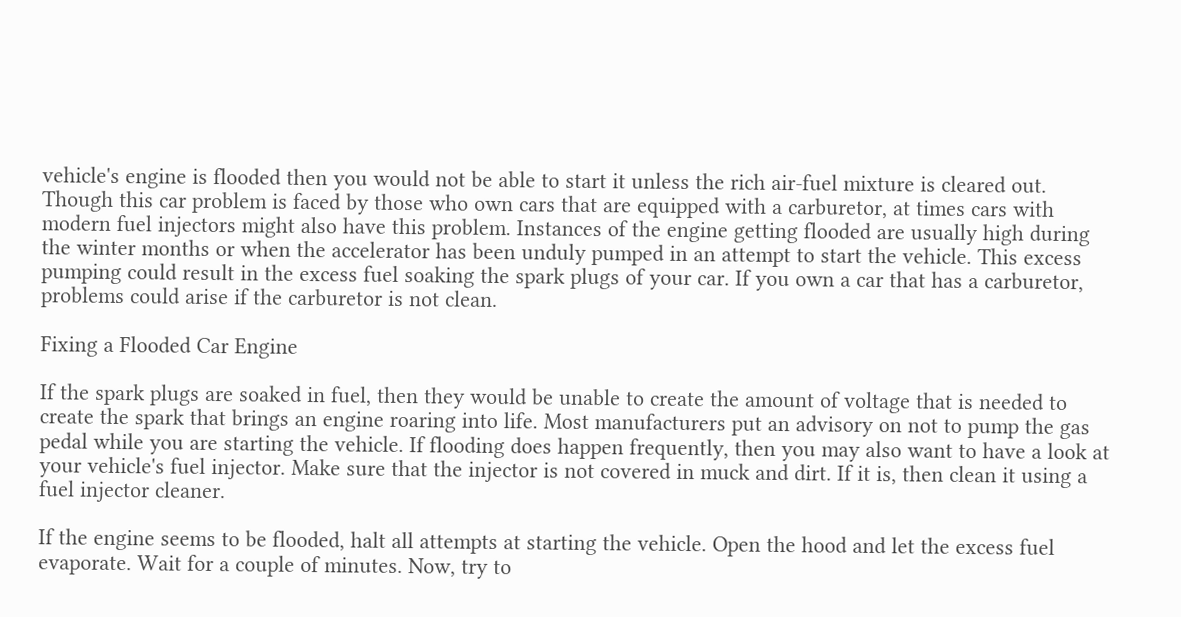vehicle's engine is flooded then you would not be able to start it unless the rich air-fuel mixture is cleared out. Though this car problem is faced by those who own cars that are equipped with a carburetor, at times cars with modern fuel injectors might also have this problem. Instances of the engine getting flooded are usually high during the winter months or when the accelerator has been unduly pumped in an attempt to start the vehicle. This excess pumping could result in the excess fuel soaking the spark plugs of your car. If you own a car that has a carburetor, problems could arise if the carburetor is not clean.

Fixing a Flooded Car Engine

If the spark plugs are soaked in fuel, then they would be unable to create the amount of voltage that is needed to create the spark that brings an engine roaring into life. Most manufacturers put an advisory on not to pump the gas pedal while you are starting the vehicle. If flooding does happen frequently, then you may also want to have a look at your vehicle's fuel injector. Make sure that the injector is not covered in muck and dirt. If it is, then clean it using a fuel injector cleaner.

If the engine seems to be flooded, halt all attempts at starting the vehicle. Open the hood and let the excess fuel evaporate. Wait for a couple of minutes. Now, try to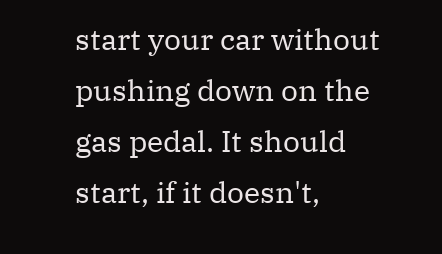start your car without pushing down on the gas pedal. It should start, if it doesn't,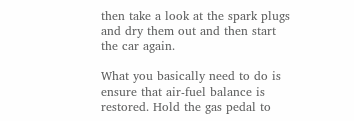then take a look at the spark plugs and dry them out and then start the car again.

What you basically need to do is ensure that air-fuel balance is restored. Hold the gas pedal to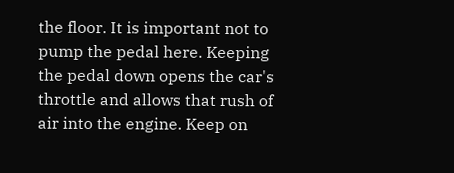the floor. It is important not to pump the pedal here. Keeping the pedal down opens the car's throttle and allows that rush of air into the engine. Keep on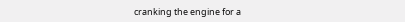cranking the engine for a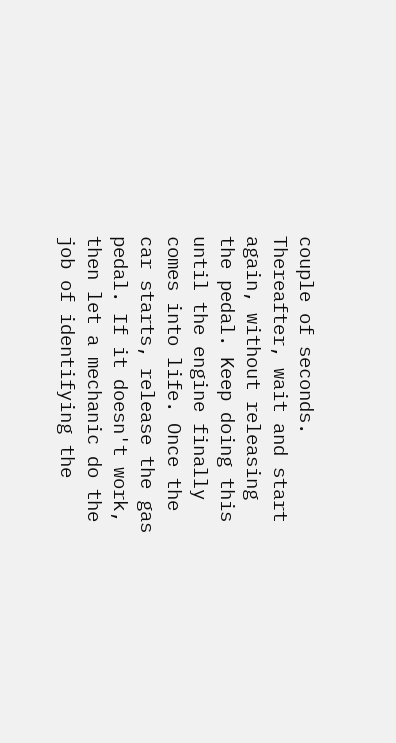couple of seconds. Thereafter, wait and start again, without releasing the pedal. Keep doing this until the engine finally comes into life. Once the car starts, release the gas pedal. If it doesn't work, then let a mechanic do the job of identifying the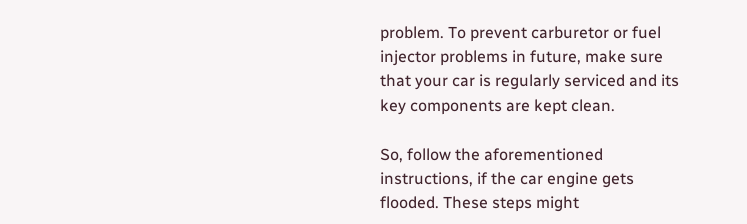problem. To prevent carburetor or fuel injector problems in future, make sure that your car is regularly serviced and its key components are kept clean.

So, follow the aforementioned instructions, if the car engine gets flooded. These steps might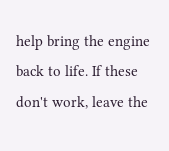help bring the engine back to life. If these don't work, leave the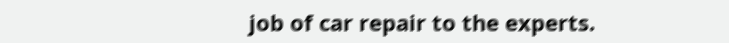job of car repair to the experts.